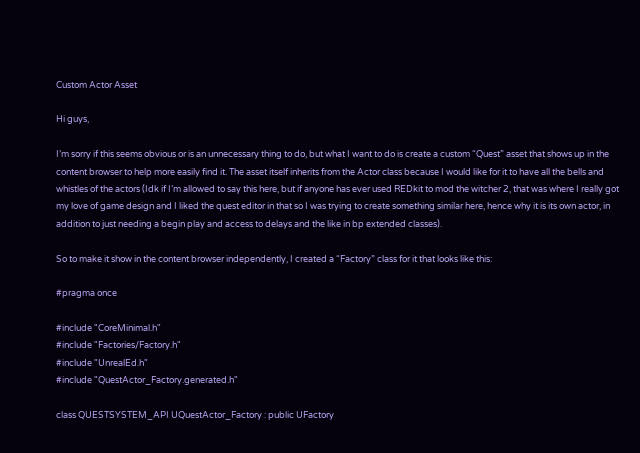Custom Actor Asset

Hi guys,

I’m sorry if this seems obvious or is an unnecessary thing to do, but what I want to do is create a custom “Quest” asset that shows up in the content browser to help more easily find it. The asset itself inherits from the Actor class because I would like for it to have all the bells and whistles of the actors (Idk if I’m allowed to say this here, but if anyone has ever used REDkit to mod the witcher 2, that was where I really got my love of game design and I liked the quest editor in that so I was trying to create something similar here, hence why it is its own actor, in addition to just needing a begin play and access to delays and the like in bp extended classes).

So to make it show in the content browser independently, I created a “Factory” class for it that looks like this:

#pragma once

#include "CoreMinimal.h"
#include "Factories/Factory.h"
#include "UnrealEd.h"
#include "QuestActor_Factory.generated.h"

class QUESTSYSTEM_API UQuestActor_Factory : public UFactory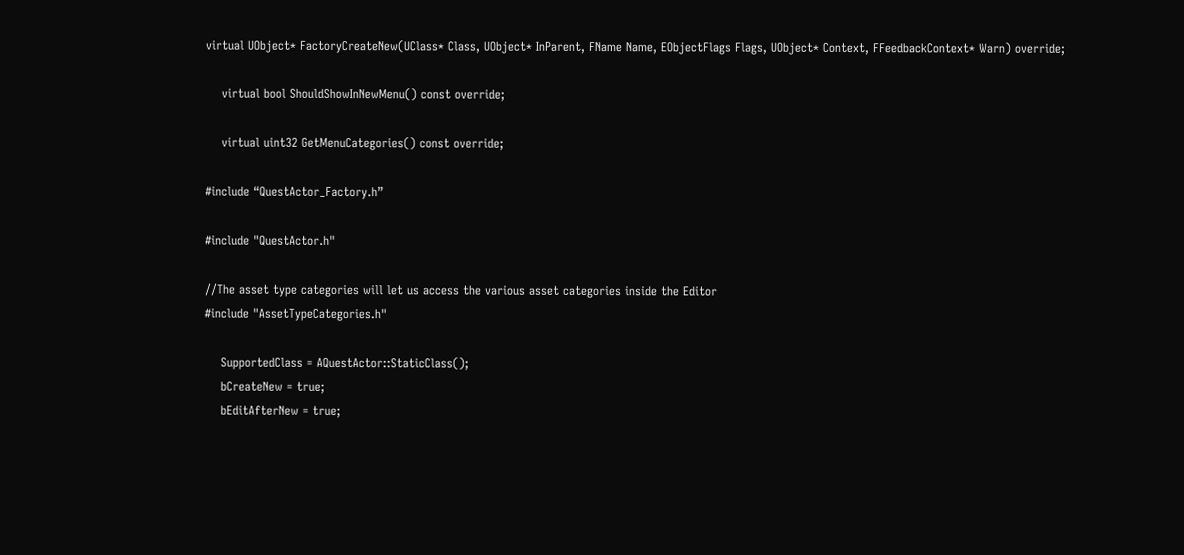virtual UObject* FactoryCreateNew(UClass* Class, UObject* InParent, FName Name, EObjectFlags Flags, UObject* Context, FFeedbackContext* Warn) override;

    virtual bool ShouldShowInNewMenu() const override;

    virtual uint32 GetMenuCategories() const override;

#include “QuestActor_Factory.h”

#include "QuestActor.h"

//The asset type categories will let us access the various asset categories inside the Editor
#include "AssetTypeCategories.h"

    SupportedClass = AQuestActor::StaticClass();
    bCreateNew = true;
    bEditAfterNew = true;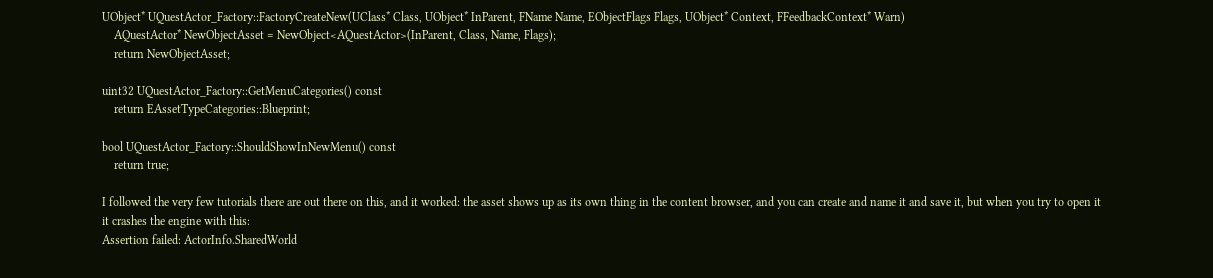UObject* UQuestActor_Factory::FactoryCreateNew(UClass* Class, UObject* InParent, FName Name, EObjectFlags Flags, UObject* Context, FFeedbackContext* Warn)
    AQuestActor* NewObjectAsset = NewObject<AQuestActor>(InParent, Class, Name, Flags);
    return NewObjectAsset;

uint32 UQuestActor_Factory::GetMenuCategories() const
    return EAssetTypeCategories::Blueprint;

bool UQuestActor_Factory::ShouldShowInNewMenu() const
    return true;

I followed the very few tutorials there are out there on this, and it worked: the asset shows up as its own thing in the content browser, and you can create and name it and save it, but when you try to open it it crashes the engine with this:
Assertion failed: ActorInfo.SharedWorld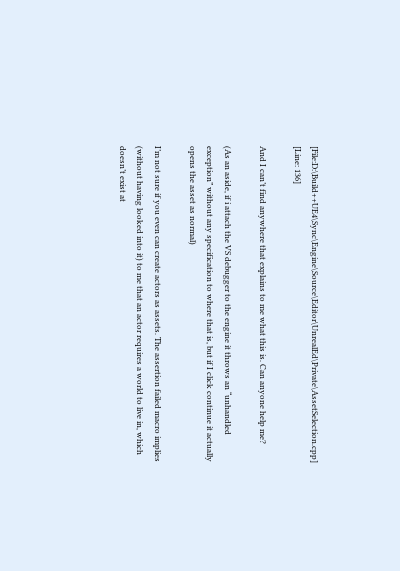[File:D:\Build++UE4\Sync\Engine\Source\Editor\UnrealEd\Private\AssetSelection.cpp] [Line: 136]

And I can’t find anywhere that explains to me what this is. Can anyone help me?

(As an aside, if i attach the VS debugger to the engine it throws an “unhandled exception” without any specification to where that is, but if I click continue it actually opens the asset as normal)

I’m not sure if you even can create actors as assets. The assertion failed macro implies (without having looked into it) to me that an actor requires a world to live in, which doesn’t exist at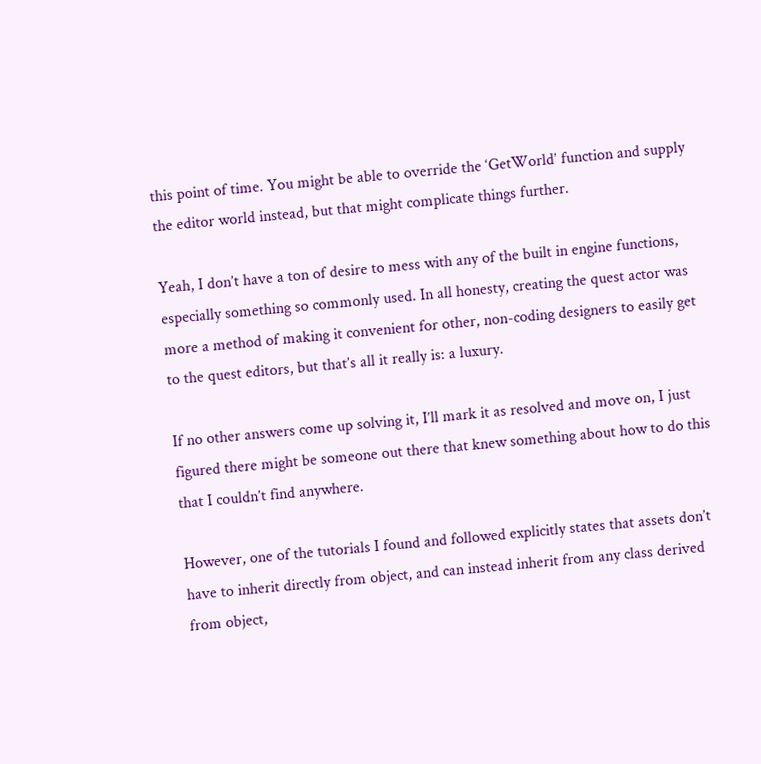this point of time. You might be able to override the ‘GetWorld’ function and supply the editor world instead, but that might complicate things further.

Yeah, I don’t have a ton of desire to mess with any of the built in engine functions, especially something so commonly used. In all honesty, creating the quest actor was more a method of making it convenient for other, non-coding designers to easily get to the quest editors, but that’s all it really is: a luxury.

If no other answers come up solving it, I’ll mark it as resolved and move on, I just figured there might be someone out there that knew something about how to do this that I couldn’t find anywhere.

However, one of the tutorials I found and followed explicitly states that assets don’t have to inherit directly from object, and can instead inherit from any class derived from object,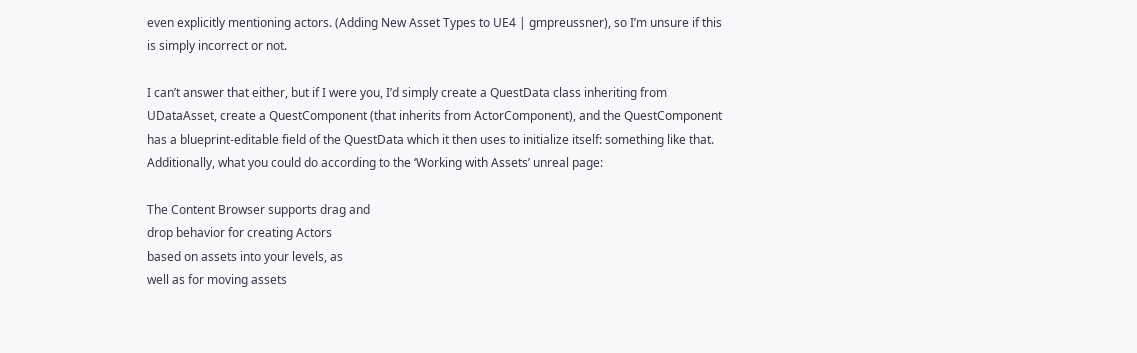even explicitly mentioning actors. (Adding New Asset Types to UE4 | gmpreussner), so I’m unsure if this is simply incorrect or not.

I can’t answer that either, but if I were you, I’d simply create a QuestData class inheriting from UDataAsset, create a QuestComponent (that inherits from ActorComponent), and the QuestComponent has a blueprint-editable field of the QuestData which it then uses to initialize itself: something like that.
Additionally, what you could do according to the ‘Working with Assets’ unreal page:

The Content Browser supports drag and
drop behavior for creating Actors
based on assets into your levels, as
well as for moving assets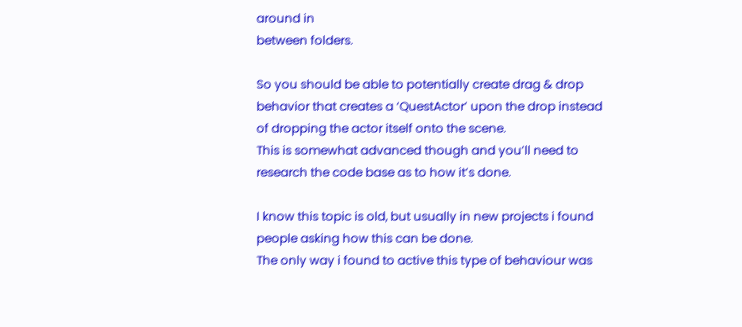around in
between folders.

So you should be able to potentially create drag & drop behavior that creates a ‘QuestActor’ upon the drop instead of dropping the actor itself onto the scene.
This is somewhat advanced though and you’ll need to research the code base as to how it’s done.

I know this topic is old, but usually in new projects i found people asking how this can be done.
The only way i found to active this type of behaviour was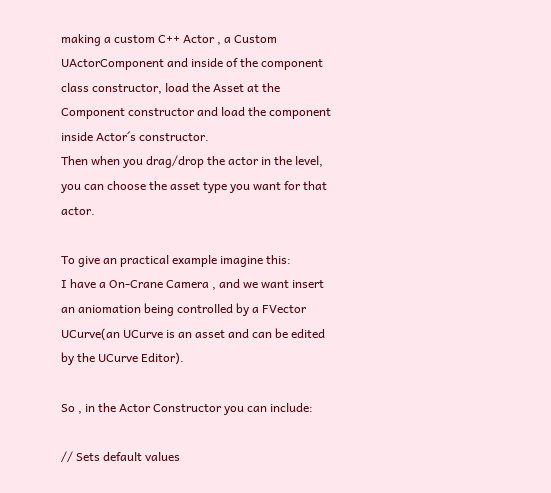making a custom C++ Actor , a Custom UActorComponent and inside of the component class constructor, load the Asset at the Component constructor and load the component inside Actor´s constructor.
Then when you drag/drop the actor in the level, you can choose the asset type you want for that actor.

To give an practical example imagine this:
I have a On-Crane Camera , and we want insert an aniomation being controlled by a FVector UCurve(an UCurve is an asset and can be edited by the UCurve Editor).

So , in the Actor Constructor you can include:

// Sets default values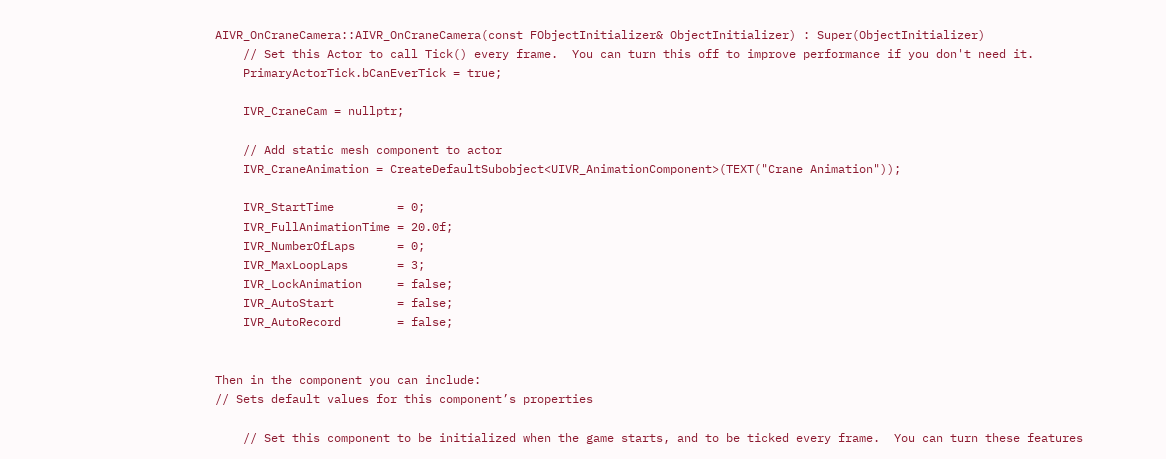AIVR_OnCraneCamera::AIVR_OnCraneCamera(const FObjectInitializer& ObjectInitializer) : Super(ObjectInitializer)
    // Set this Actor to call Tick() every frame.  You can turn this off to improve performance if you don't need it.
    PrimaryActorTick.bCanEverTick = true;

    IVR_CraneCam = nullptr;

    // Add static mesh component to actor
    IVR_CraneAnimation = CreateDefaultSubobject<UIVR_AnimationComponent>(TEXT("Crane Animation"));

    IVR_StartTime         = 0;
    IVR_FullAnimationTime = 20.0f;
    IVR_NumberOfLaps      = 0;
    IVR_MaxLoopLaps       = 3;
    IVR_LockAnimation     = false;
    IVR_AutoStart         = false;
    IVR_AutoRecord        = false;


Then in the component you can include:
// Sets default values for this component’s properties

    // Set this component to be initialized when the game starts, and to be ticked every frame.  You can turn these features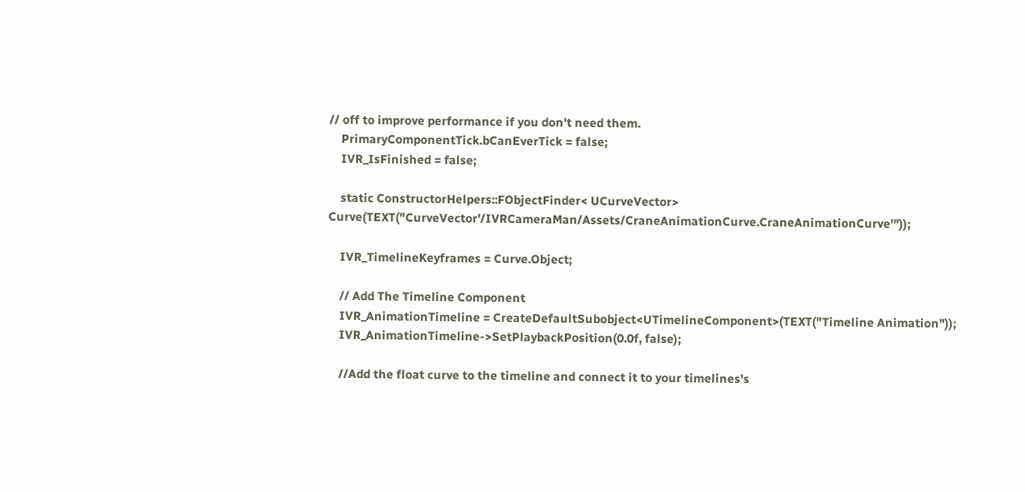// off to improve performance if you don't need them.
    PrimaryComponentTick.bCanEverTick = false;
    IVR_IsFinished = false;

    static ConstructorHelpers::FObjectFinder< UCurveVector> Curve(TEXT("CurveVector'/IVRCameraMan/Assets/CraneAnimationCurve.CraneAnimationCurve'"));

    IVR_TimelineKeyframes = Curve.Object;

    // Add The Timeline Component
    IVR_AnimationTimeline = CreateDefaultSubobject<UTimelineComponent>(TEXT("Timeline Animation"));
    IVR_AnimationTimeline->SetPlaybackPosition(0.0f, false);

    //Add the float curve to the timeline and connect it to your timelines's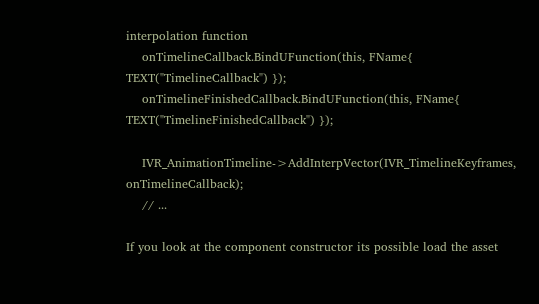interpolation function
    onTimelineCallback.BindUFunction(this, FName{ TEXT("TimelineCallback") });
    onTimelineFinishedCallback.BindUFunction(this, FName{ TEXT("TimelineFinishedCallback") });

    IVR_AnimationTimeline->AddInterpVector(IVR_TimelineKeyframes, onTimelineCallback);
    // ...

If you look at the component constructor its possible load the asset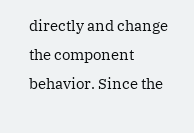directly and change the component behavior. Since the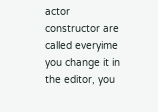actor constructor are called everyime you change it in the editor, you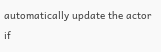automatically update the actor if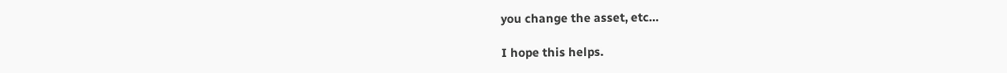you change the asset, etc…

I hope this helps.